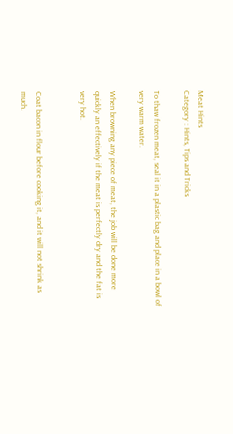Meat Hints
Category : Hints, Tips and Tricks

To thaw frozen meat, seal it in a plastic bag and place in a bowl of very warm water.

When browning any piece of meat, the job will be done more quickly an effectively if the meat is perfectly dry and the fat is very hot.


Coat bacon in flour before cooking it, and it will not shrink as much.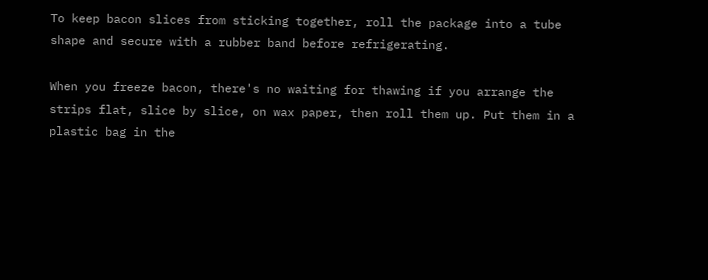To keep bacon slices from sticking together, roll the package into a tube shape and secure with a rubber band before refrigerating.

When you freeze bacon, there's no waiting for thawing if you arrange the strips flat, slice by slice, on wax paper, then roll them up. Put them in a plastic bag in the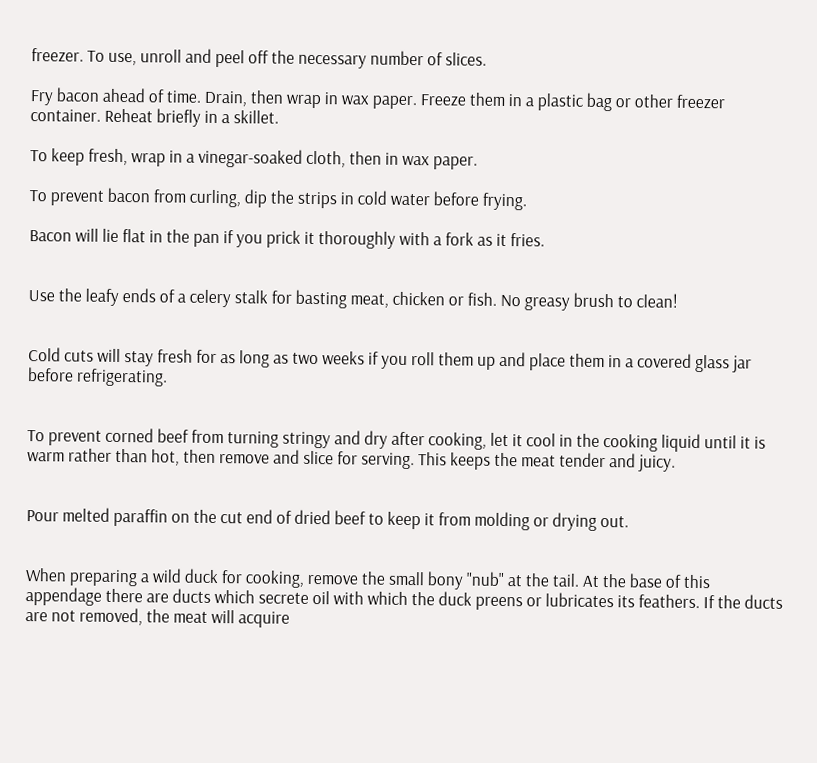freezer. To use, unroll and peel off the necessary number of slices.

Fry bacon ahead of time. Drain, then wrap in wax paper. Freeze them in a plastic bag or other freezer container. Reheat briefly in a skillet.

To keep fresh, wrap in a vinegar-soaked cloth, then in wax paper.

To prevent bacon from curling, dip the strips in cold water before frying.

Bacon will lie flat in the pan if you prick it thoroughly with a fork as it fries.


Use the leafy ends of a celery stalk for basting meat, chicken or fish. No greasy brush to clean!


Cold cuts will stay fresh for as long as two weeks if you roll them up and place them in a covered glass jar before refrigerating.


To prevent corned beef from turning stringy and dry after cooking, let it cool in the cooking liquid until it is warm rather than hot, then remove and slice for serving. This keeps the meat tender and juicy.


Pour melted paraffin on the cut end of dried beef to keep it from molding or drying out.


When preparing a wild duck for cooking, remove the small bony "nub" at the tail. At the base of this appendage there are ducts which secrete oil with which the duck preens or lubricates its feathers. If the ducts are not removed, the meat will acquire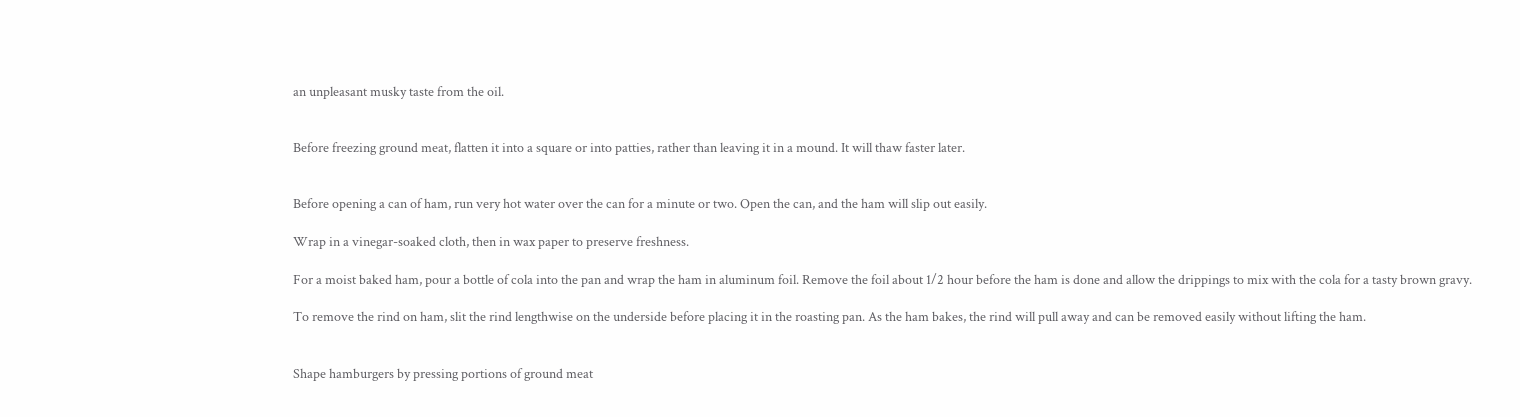an unpleasant musky taste from the oil.


Before freezing ground meat, flatten it into a square or into patties, rather than leaving it in a mound. It will thaw faster later.


Before opening a can of ham, run very hot water over the can for a minute or two. Open the can, and the ham will slip out easily.

Wrap in a vinegar-soaked cloth, then in wax paper to preserve freshness.

For a moist baked ham, pour a bottle of cola into the pan and wrap the ham in aluminum foil. Remove the foil about 1/2 hour before the ham is done and allow the drippings to mix with the cola for a tasty brown gravy.

To remove the rind on ham, slit the rind lengthwise on the underside before placing it in the roasting pan. As the ham bakes, the rind will pull away and can be removed easily without lifting the ham.


Shape hamburgers by pressing portions of ground meat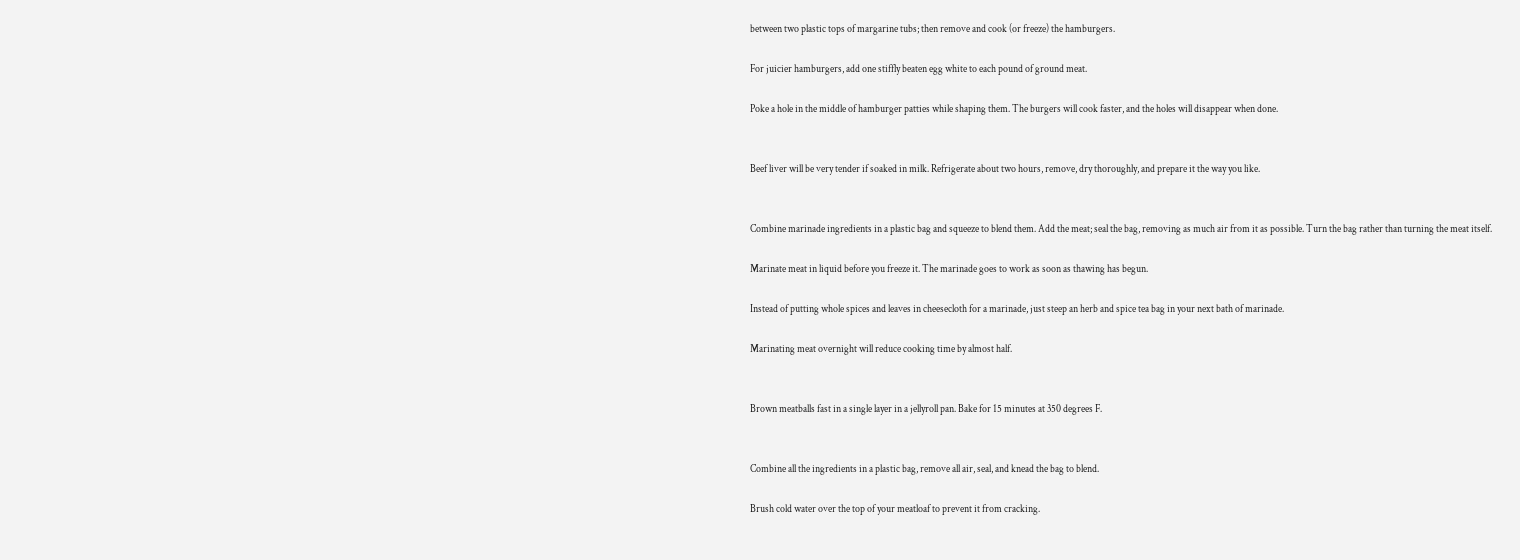between two plastic tops of margarine tubs; then remove and cook (or freeze) the hamburgers.

For juicier hamburgers, add one stiffly beaten egg white to each pound of ground meat.

Poke a hole in the middle of hamburger patties while shaping them. The burgers will cook faster, and the holes will disappear when done.


Beef liver will be very tender if soaked in milk. Refrigerate about two hours, remove, dry thoroughly, and prepare it the way you like.


Combine marinade ingredients in a plastic bag and squeeze to blend them. Add the meat; seal the bag, removing as much air from it as possible. Turn the bag rather than turning the meat itself.

Marinate meat in liquid before you freeze it. The marinade goes to work as soon as thawing has begun.

Instead of putting whole spices and leaves in cheesecloth for a marinade, just steep an herb and spice tea bag in your next bath of marinade.

Marinating meat overnight will reduce cooking time by almost half.


Brown meatballs fast in a single layer in a jellyroll pan. Bake for 15 minutes at 350 degrees F.


Combine all the ingredients in a plastic bag, remove all air, seal, and knead the bag to blend.

Brush cold water over the top of your meatloaf to prevent it from cracking.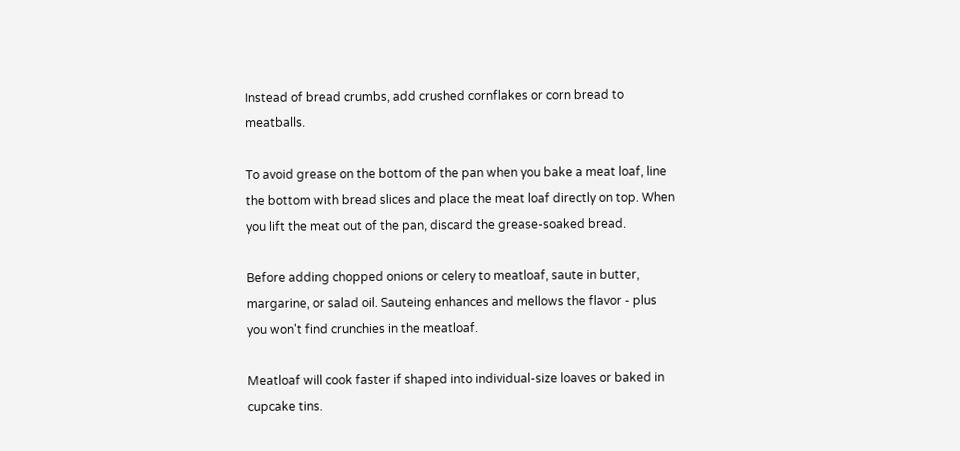Instead of bread crumbs, add crushed cornflakes or corn bread to meatballs.

To avoid grease on the bottom of the pan when you bake a meat loaf, line the bottom with bread slices and place the meat loaf directly on top. When you lift the meat out of the pan, discard the grease-soaked bread.

Before adding chopped onions or celery to meatloaf, saute in butter, margarine, or salad oil. Sauteing enhances and mellows the flavor - plus you won't find crunchies in the meatloaf.

Meatloaf will cook faster if shaped into individual-size loaves or baked in cupcake tins.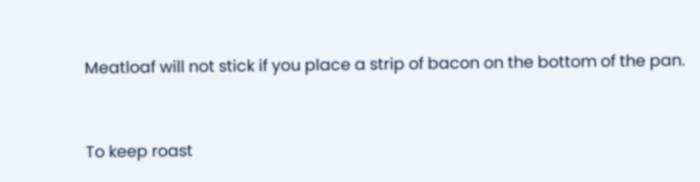Meatloaf will not stick if you place a strip of bacon on the bottom of the pan.


To keep roast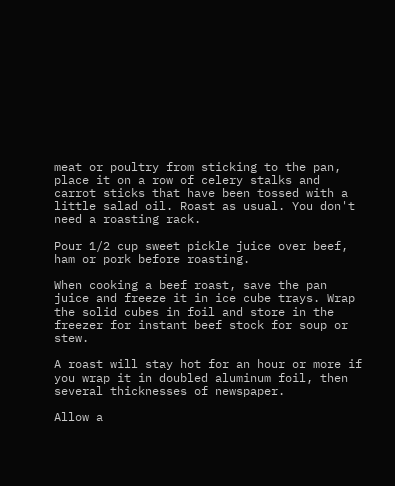meat or poultry from sticking to the pan, place it on a row of celery stalks and carrot sticks that have been tossed with a little salad oil. Roast as usual. You don't need a roasting rack.

Pour 1/2 cup sweet pickle juice over beef, ham or pork before roasting.

When cooking a beef roast, save the pan juice and freeze it in ice cube trays. Wrap the solid cubes in foil and store in the freezer for instant beef stock for soup or stew.

A roast will stay hot for an hour or more if you wrap it in doubled aluminum foil, then several thicknesses of newspaper.

Allow a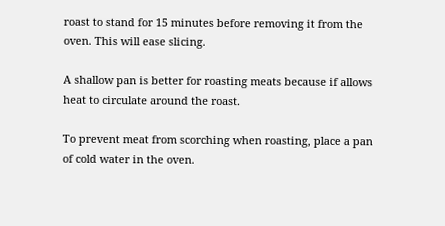roast to stand for 15 minutes before removing it from the oven. This will ease slicing.

A shallow pan is better for roasting meats because if allows heat to circulate around the roast.

To prevent meat from scorching when roasting, place a pan of cold water in the oven.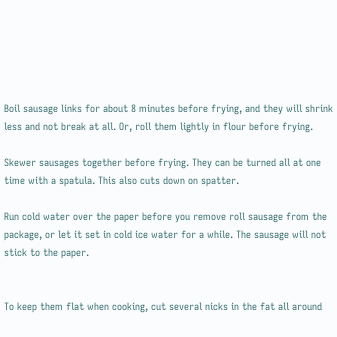Boil sausage links for about 8 minutes before frying, and they will shrink less and not break at all. Or, roll them lightly in flour before frying.

Skewer sausages together before frying. They can be turned all at one time with a spatula. This also cuts down on spatter.

Run cold water over the paper before you remove roll sausage from the package, or let it set in cold ice water for a while. The sausage will not stick to the paper.


To keep them flat when cooking, cut several nicks in the fat all around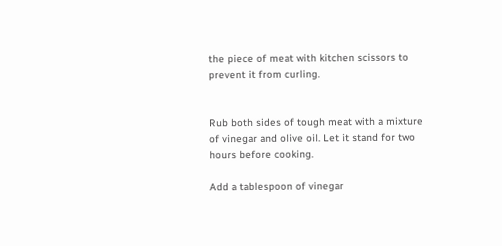the piece of meat with kitchen scissors to prevent it from curling.


Rub both sides of tough meat with a mixture of vinegar and olive oil. Let it stand for two hours before cooking.

Add a tablespoon of vinegar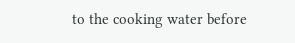to the cooking water before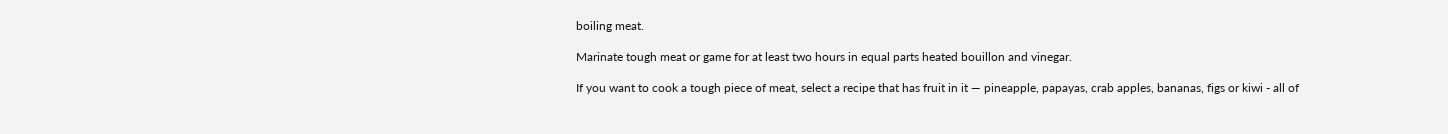boiling meat.

Marinate tough meat or game for at least two hours in equal parts heated bouillon and vinegar.

If you want to cook a tough piece of meat, select a recipe that has fruit in it — pineapple, papayas, crab apples, bananas, figs or kiwi - all of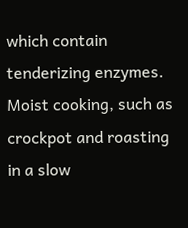which contain tenderizing enzymes. Moist cooking, such as crockpot and roasting in a slow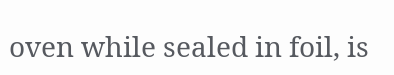oven while sealed in foil, is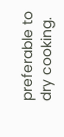preferable to dry cooking.